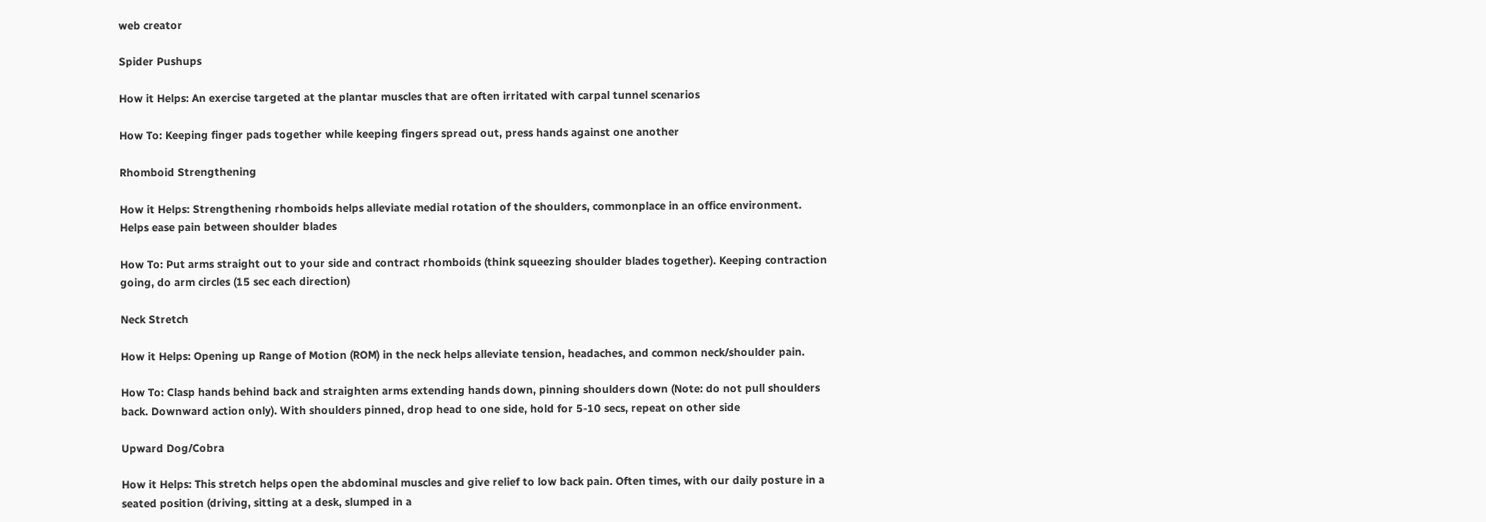web creator

Spider Pushups

How it Helps: An exercise targeted at the plantar muscles that are often irritated with carpal tunnel scenarios

How To: Keeping finger pads together while keeping fingers spread out, press hands against one another

Rhomboid Strengthening

How it Helps: Strengthening rhomboids helps alleviate medial rotation of the shoulders, commonplace in an office environment. Helps ease pain between shoulder blades

How To: Put arms straight out to your side and contract rhomboids (think squeezing shoulder blades together). Keeping contraction going, do arm circles (15 sec each direction)

Neck Stretch

How it Helps: Opening up Range of Motion (ROM) in the neck helps alleviate tension, headaches, and common neck/shoulder pain.

How To: Clasp hands behind back and straighten arms extending hands down, pinning shoulders down (Note: do not pull shoulders back. Downward action only). With shoulders pinned, drop head to one side, hold for 5-10 secs, repeat on other side

Upward Dog/Cobra

How it Helps: This stretch helps open the abdominal muscles and give relief to low back pain. Often times, with our daily posture in a seated position (driving, sitting at a desk, slumped in a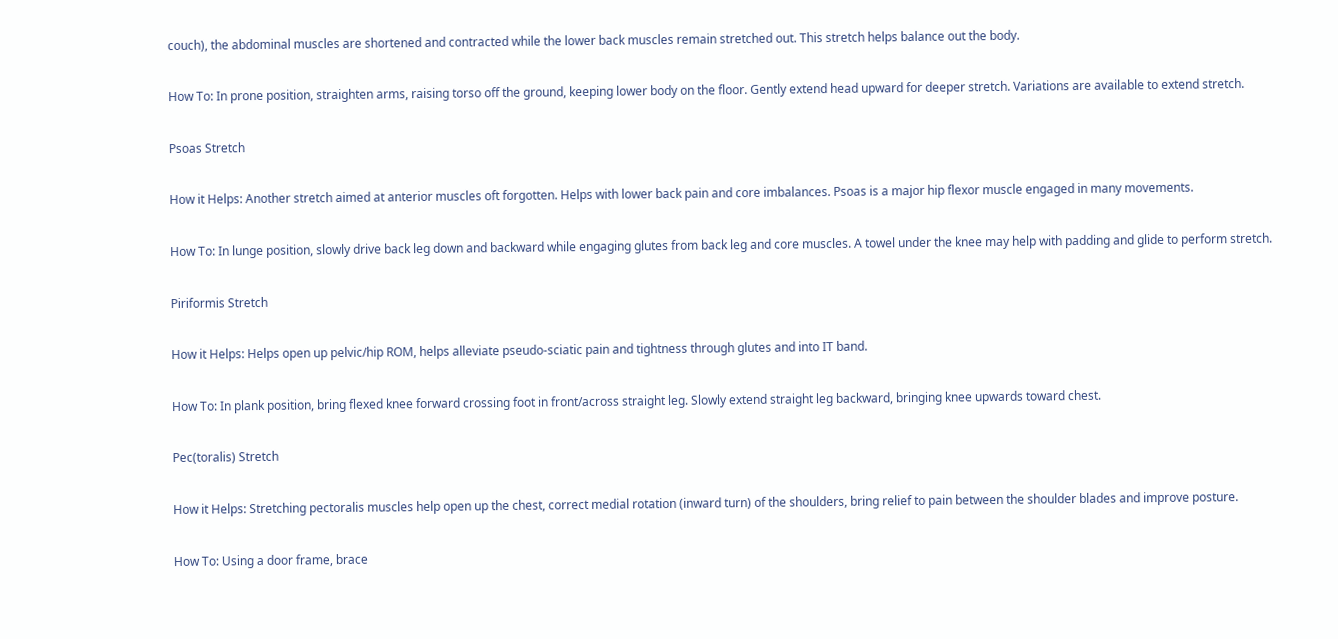couch), the abdominal muscles are shortened and contracted while the lower back muscles remain stretched out. This stretch helps balance out the body.

How To: In prone position, straighten arms, raising torso off the ground, keeping lower body on the floor. Gently extend head upward for deeper stretch. Variations are available to extend stretch.

Psoas Stretch

How it Helps: Another stretch aimed at anterior muscles oft forgotten. Helps with lower back pain and core imbalances. Psoas is a major hip flexor muscle engaged in many movements.

How To: In lunge position, slowly drive back leg down and backward while engaging glutes from back leg and core muscles. A towel under the knee may help with padding and glide to perform stretch.

Piriformis Stretch

How it Helps: Helps open up pelvic/hip ROM, helps alleviate pseudo-sciatic pain and tightness through glutes and into IT band.

How To: In plank position, bring flexed knee forward crossing foot in front/across straight leg. Slowly extend straight leg backward, bringing knee upwards toward chest.

Pec(toralis) Stretch

How it Helps: Stretching pectoralis muscles help open up the chest, correct medial rotation (inward turn) of the shoulders, bring relief to pain between the shoulder blades and improve posture.

How To: Using a door frame, brace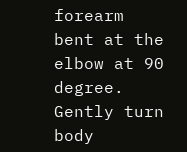forearm bent at the elbow at 90 degree.  Gently turn body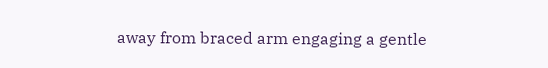away from braced arm engaging a gentle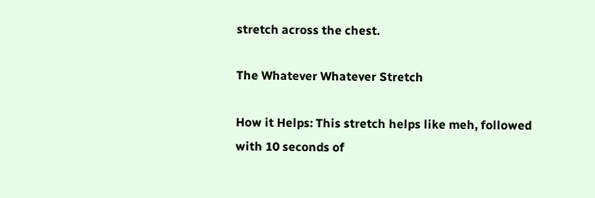stretch across the chest.

The Whatever Whatever Stretch

How it Helps: This stretch helps like meh, followed with 10 seconds of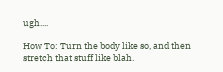ugh....

How To: Turn the body like so, and then stretch that stuff like blah.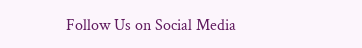Follow Us on Social Media